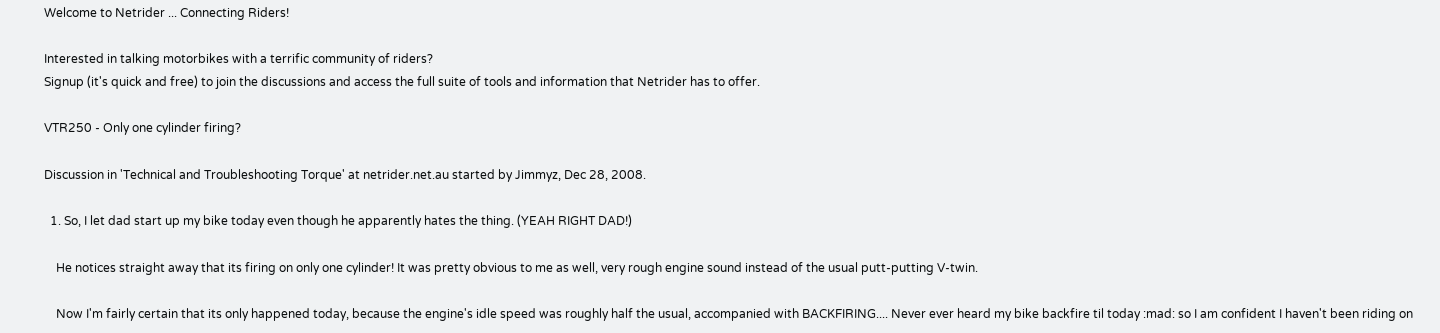Welcome to Netrider ... Connecting Riders!

Interested in talking motorbikes with a terrific community of riders?
Signup (it's quick and free) to join the discussions and access the full suite of tools and information that Netrider has to offer.

VTR250 - Only one cylinder firing?

Discussion in 'Technical and Troubleshooting Torque' at netrider.net.au started by Jimmyz, Dec 28, 2008.

  1. So, I let dad start up my bike today even though he apparently hates the thing. (YEAH RIGHT DAD!)

    He notices straight away that its firing on only one cylinder! It was pretty obvious to me as well, very rough engine sound instead of the usual putt-putting V-twin.

    Now I'm fairly certain that its only happened today, because the engine's idle speed was roughly half the usual, accompanied with BACKFIRING.... Never ever heard my bike backfire til today :mad: so I am confident I haven't been riding on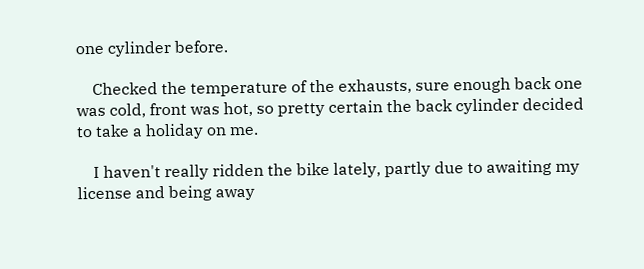one cylinder before.

    Checked the temperature of the exhausts, sure enough back one was cold, front was hot, so pretty certain the back cylinder decided to take a holiday on me.

    I haven't really ridden the bike lately, partly due to awaiting my license and being away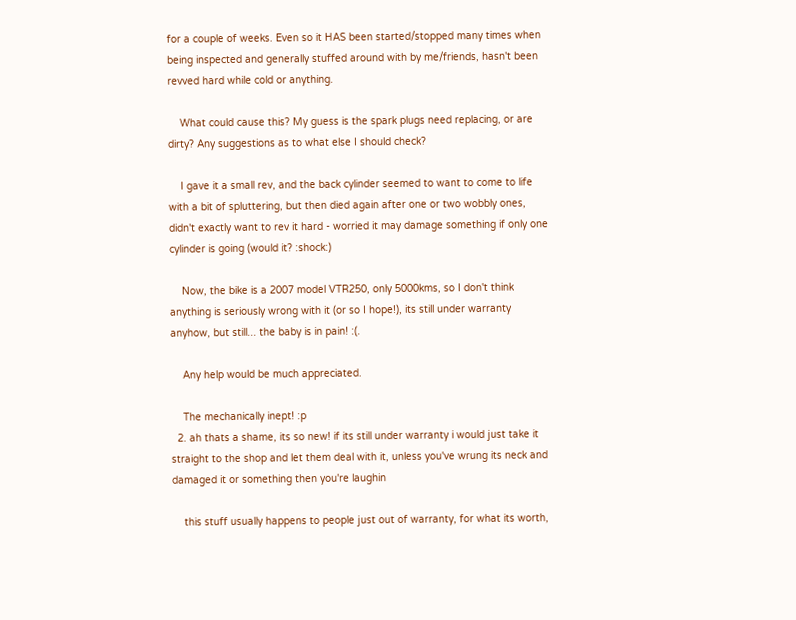for a couple of weeks. Even so it HAS been started/stopped many times when being inspected and generally stuffed around with by me/friends, hasn't been revved hard while cold or anything.

    What could cause this? My guess is the spark plugs need replacing, or are dirty? Any suggestions as to what else I should check?

    I gave it a small rev, and the back cylinder seemed to want to come to life with a bit of spluttering, but then died again after one or two wobbly ones, didn't exactly want to rev it hard - worried it may damage something if only one cylinder is going (would it? :shock:)

    Now, the bike is a 2007 model VTR250, only 5000kms, so I don't think anything is seriously wrong with it (or so I hope!), its still under warranty anyhow, but still... the baby is in pain! :(.

    Any help would be much appreciated.

    The mechanically inept! :p
  2. ah thats a shame, its so new! if its still under warranty i would just take it straight to the shop and let them deal with it, unless you've wrung its neck and damaged it or something then you're laughin

    this stuff usually happens to people just out of warranty, for what its worth,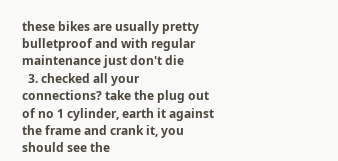these bikes are usually pretty bulletproof and with regular maintenance just don't die
  3. checked all your connections? take the plug out of no 1 cylinder, earth it against the frame and crank it, you should see the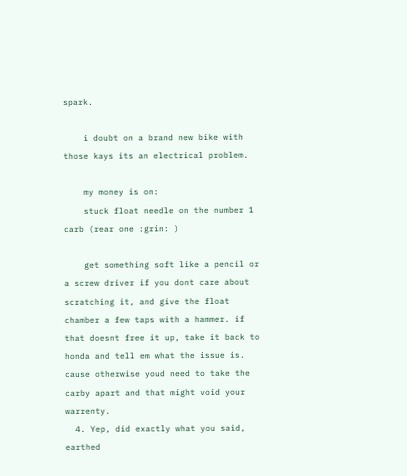spark.

    i doubt on a brand new bike with those kays its an electrical problem.

    my money is on:
    stuck float needle on the number 1 carb (rear one :grin: )

    get something soft like a pencil or a screw driver if you dont care about scratching it, and give the float chamber a few taps with a hammer. if that doesnt free it up, take it back to honda and tell em what the issue is. cause otherwise youd need to take the carby apart and that might void your warrenty.
  4. Yep, did exactly what you said, earthed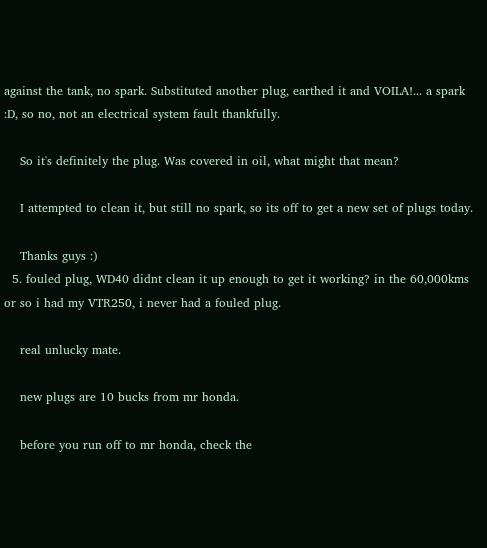against the tank, no spark. Substituted another plug, earthed it and VOILA!... a spark :D, so no, not an electrical system fault thankfully.

    So it's definitely the plug. Was covered in oil, what might that mean?

    I attempted to clean it, but still no spark, so its off to get a new set of plugs today.

    Thanks guys :)
  5. fouled plug, WD40 didnt clean it up enough to get it working? in the 60,000kms or so i had my VTR250, i never had a fouled plug.

    real unlucky mate.

    new plugs are 10 bucks from mr honda.

    before you run off to mr honda, check the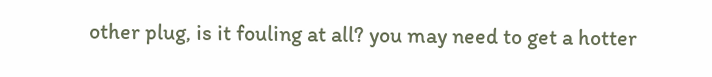other plug, is it fouling at all? you may need to get a hotter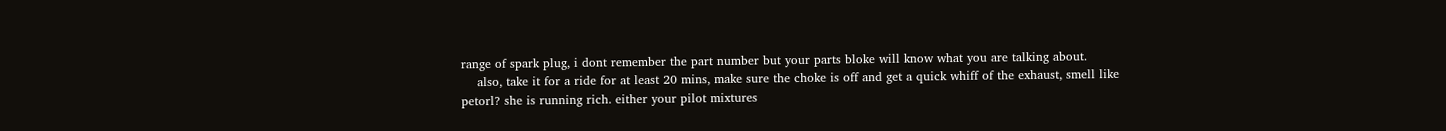range of spark plug, i dont remember the part number but your parts bloke will know what you are talking about.
    also, take it for a ride for at least 20 mins, make sure the choke is off and get a quick whiff of the exhaust, smell like petorl? she is running rich. either your pilot mixtures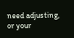need adjusting, or your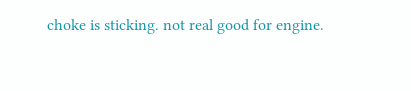choke is sticking. not real good for engine.